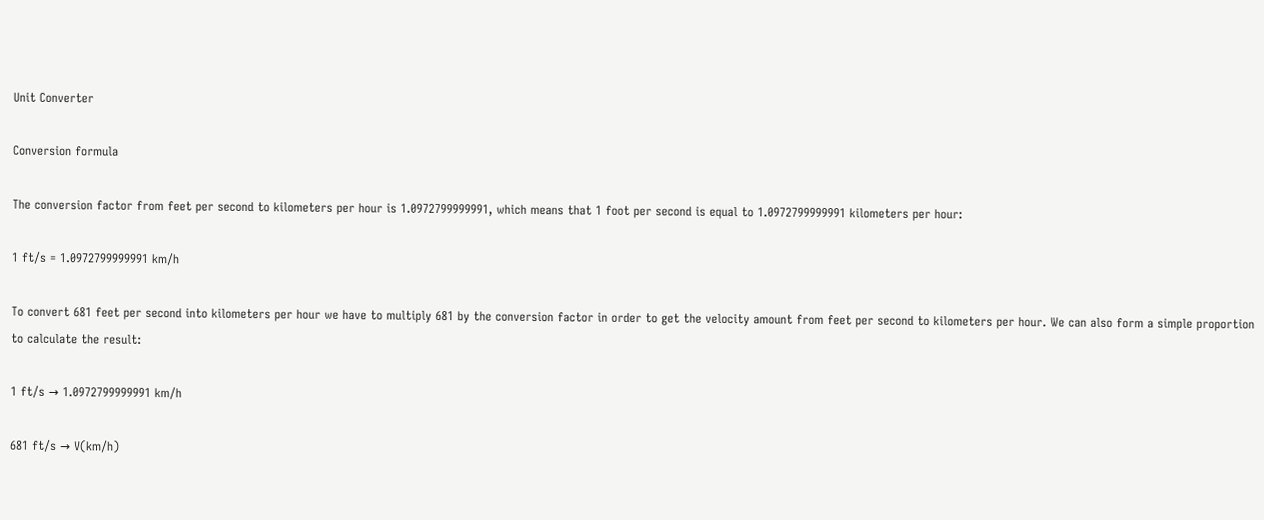Unit Converter

Conversion formula

The conversion factor from feet per second to kilometers per hour is 1.0972799999991, which means that 1 foot per second is equal to 1.0972799999991 kilometers per hour:

1 ft/s = 1.0972799999991 km/h

To convert 681 feet per second into kilometers per hour we have to multiply 681 by the conversion factor in order to get the velocity amount from feet per second to kilometers per hour. We can also form a simple proportion to calculate the result:

1 ft/s → 1.0972799999991 km/h

681 ft/s → V(km/h)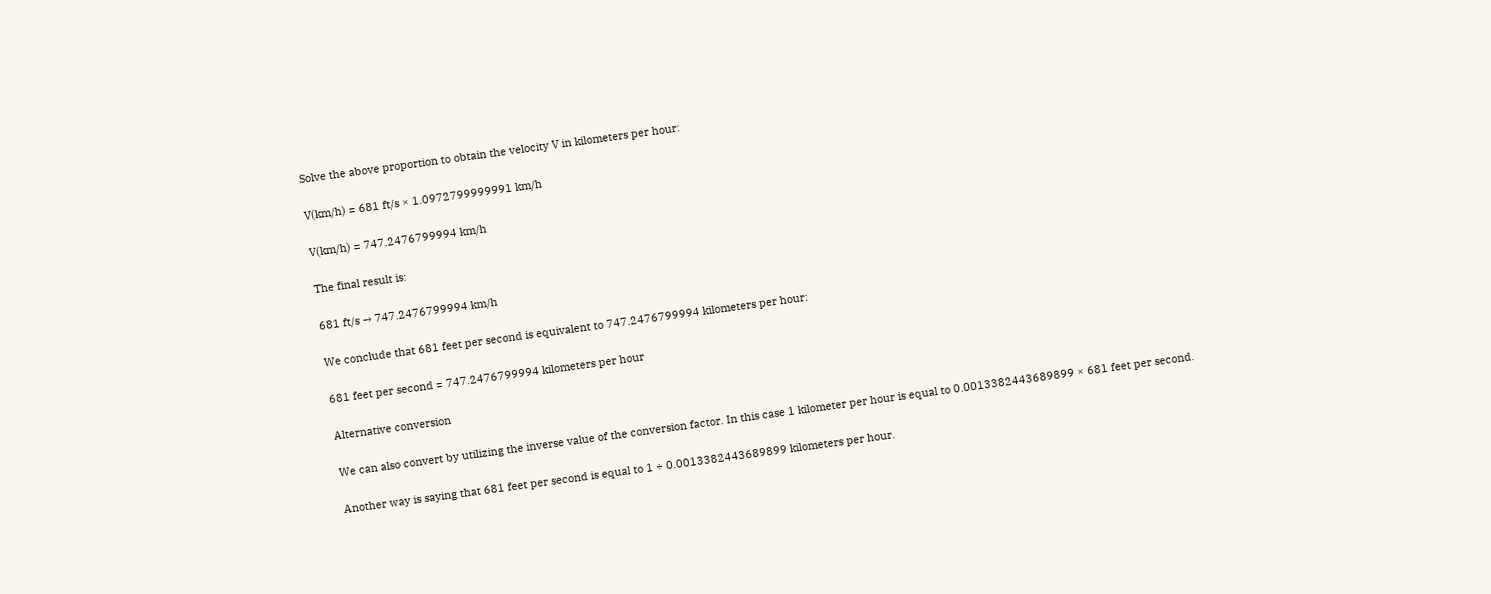Solve the above proportion to obtain the velocity V in kilometers per hour:

V(km/h) = 681 ft/s × 1.0972799999991 km/h

V(km/h) = 747.2476799994 km/h

The final result is:

681 ft/s → 747.2476799994 km/h

We conclude that 681 feet per second is equivalent to 747.2476799994 kilometers per hour:

681 feet per second = 747.2476799994 kilometers per hour

Alternative conversion

We can also convert by utilizing the inverse value of the conversion factor. In this case 1 kilometer per hour is equal to 0.0013382443689899 × 681 feet per second.

Another way is saying that 681 feet per second is equal to 1 ÷ 0.0013382443689899 kilometers per hour.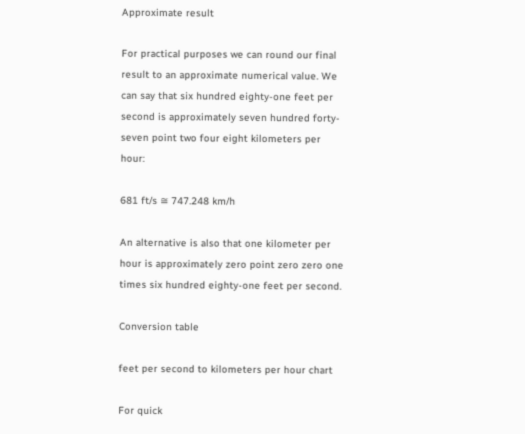Approximate result

For practical purposes we can round our final result to an approximate numerical value. We can say that six hundred eighty-one feet per second is approximately seven hundred forty-seven point two four eight kilometers per hour:

681 ft/s ≅ 747.248 km/h

An alternative is also that one kilometer per hour is approximately zero point zero zero one times six hundred eighty-one feet per second.

Conversion table

feet per second to kilometers per hour chart

For quick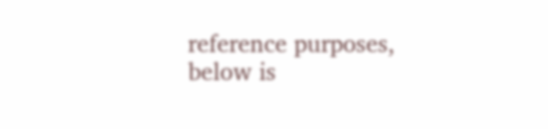reference purposes, below is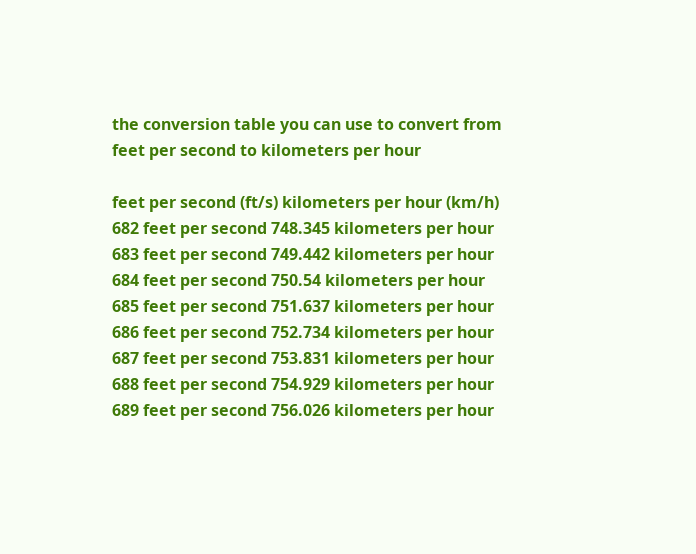the conversion table you can use to convert from feet per second to kilometers per hour

feet per second (ft/s) kilometers per hour (km/h)
682 feet per second 748.345 kilometers per hour
683 feet per second 749.442 kilometers per hour
684 feet per second 750.54 kilometers per hour
685 feet per second 751.637 kilometers per hour
686 feet per second 752.734 kilometers per hour
687 feet per second 753.831 kilometers per hour
688 feet per second 754.929 kilometers per hour
689 feet per second 756.026 kilometers per hour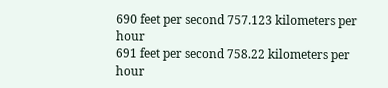690 feet per second 757.123 kilometers per hour
691 feet per second 758.22 kilometers per hour